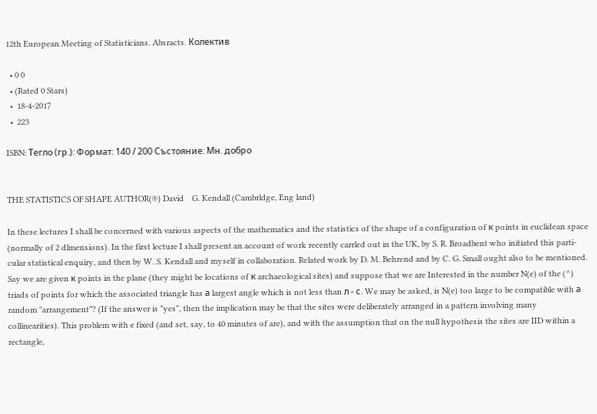12th European Meeting of Statisticians. Absracts. Колектив

  • 0 0
  • (Rated 0 Stars)
  •  18-4-2017
  •  223

ISBN: Тегло (гр.): Формат: 140 / 200 Състояние: Мн. добро


THE STATISTICS OF SHAPE AUTHOR(®) David    G. Kendall (Cambrldge, Eng land)

In these lectures I shall be concerned with various aspects of the mathematics and the statistics of the shape of a configuration of к points in euclidean space (normally of 2 dlmensions). In the first lecture I shall present an account of work recently carrled out in the UK, by S. R. Broadbent who initiated this parti-cular statistical enquiry, and then by W. S. Kendall and myself in collaboration. Related work by D. M. Behrend and by C. G. Small ought also to be mentioned. Say we are given к points in the plane (they might be locations of к archaeological sites) and suppose that we are Interested in the number N(e) of the (^) triads of points for which the associated triangle has а largest angle which is not less than л - с. We may be asked, is N(e) too large to be compatible with а random "arrangement”? (If the answer is "yes", then the implication may be that the sites were deliberately arranged in a pattern involving many collinearities). This problem with e fixed (and set, say, to 40 minutes of are), and with the assumption that on the null hypothesis the sites are IID within a rectangle,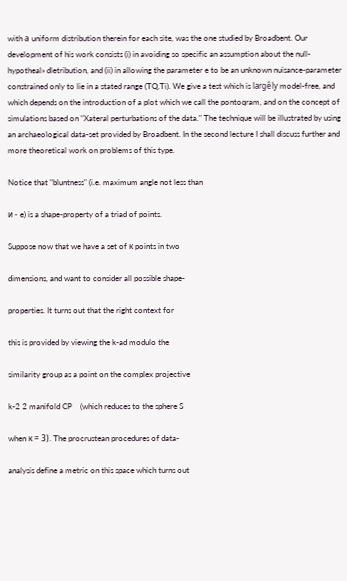with а uniform distribution therein for each site, was the one studied by Broadbent. Our development of his work consists (i) in avoiding so specific an assumption about the null-hypotheal» dletribution, and (ii) in allowing the parameter e to be an unknown nuisance-parameter
constrained only to lie in a stated range (TQ,Ti). We give a test which is largêly model-free, and which depends on the introduction of a plot which we call the pontoqram, and on the concept of simulations based on "Xateral perturbations of the data." The technique will be illustrated by using an archaeological data-set provided by Broadbent. In the second lecture I shall discuss further and more theoretical work on problems of this type.

Notice that "bluntness" (i.e. maximum angle not less than

и - e) is a shape-property of a triad of points.

Suppose now that we have a set of к points in two

dimensions, and want to consider all possible shape-

properties. It turns out that the right context for

this is provided by viewing the k-ad modulo the

similarity group as a point on the complex projective

k-2 2 manifold CP    (which reduces to the sphere S

when к = 3). The procrustean procedures of data-

analysis define a metric on this space which turns out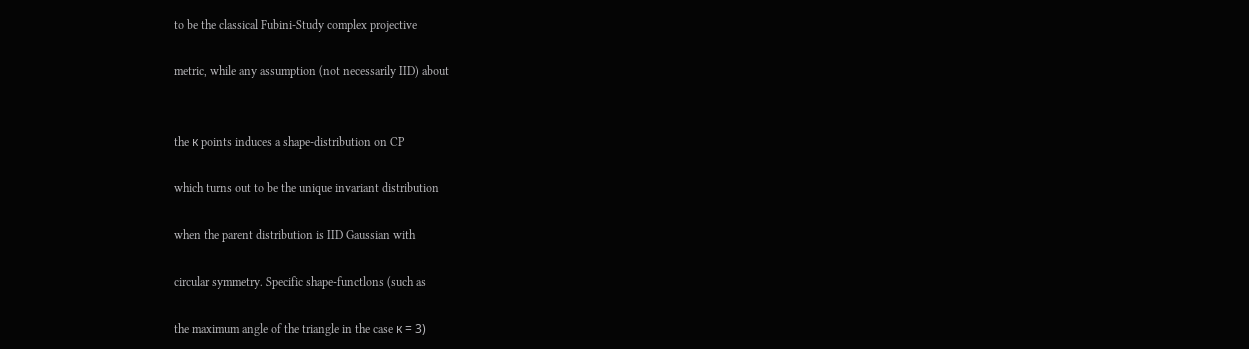to be the classical Fubini-Study complex projective

metric, while any assumption (not necessarily IID) about


the к points induces a shape-distribution on CP

which turns out to be the unique invariant distribution

when the parent distribution is IID Gaussian with

circular symmetry. Specific shape-functlons (such as

the maximum angle of the triangle in the case к = 3)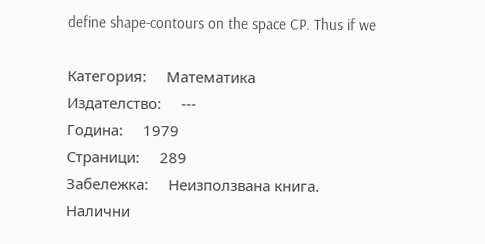define shape-contours on the space CP. Thus if we

Категория:     Математика
Издателство:     ---
Година:     1979
Cтраници:     289
Забележка:     Неизползвана книга.
Налични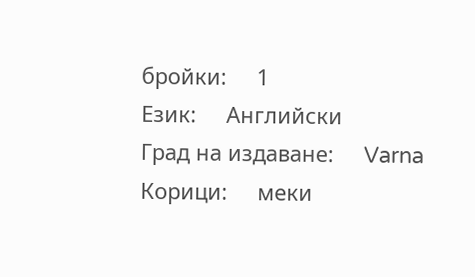бройки:     1
Език:     Английски
Град на издаване:     Varna
Корици:     меки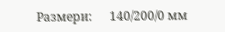Размери:      140/200/0 мм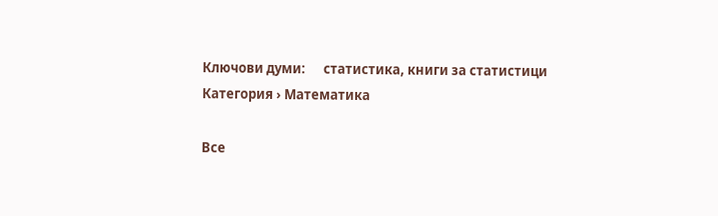Ключови думи:      статистика, книги за статистици
Категория › Математика

Все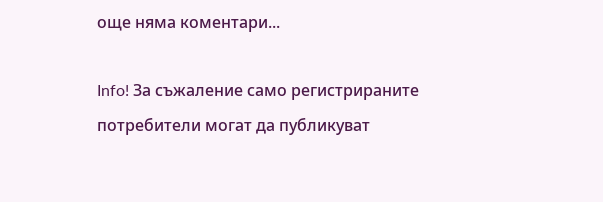още няма коментари...

Info! За съжаление само регистрираните потребители могат да публикуват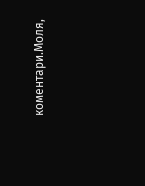коментари.Моля,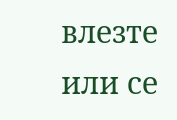влезте или се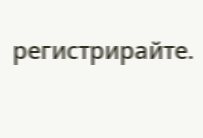регистрирайте.